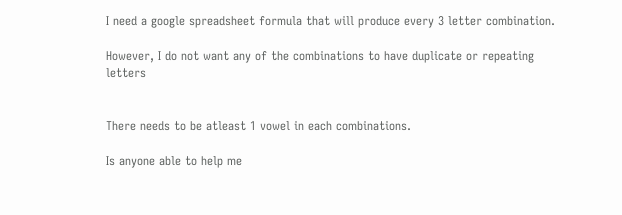I need a google spreadsheet formula that will produce every 3 letter combination.

However, I do not want any of the combinations to have duplicate or repeating letters


There needs to be atleast 1 vowel in each combinations.

Is anyone able to help me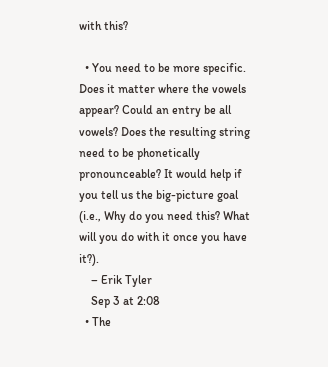with this?

  • You need to be more specific. Does it matter where the vowels appear? Could an entry be all vowels? Does the resulting string need to be phonetically pronounceable? It would help if you tell us the big-picture goal (i.e., Why do you need this? What will you do with it once you have it?).
    – Erik Tyler
    Sep 3 at 2:08
  • The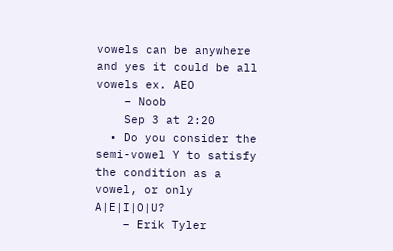vowels can be anywhere and yes it could be all vowels ex. AEO
    – Noob
    Sep 3 at 2:20
  • Do you consider the semi-vowel Y to satisfy the condition as a vowel, or only A|E|I|O|U?
    – Erik Tyler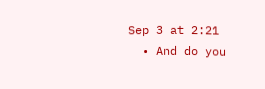Sep 3 at 2:21
  • And do you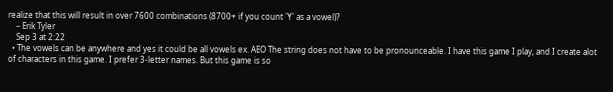realize that this will result in over 7600 combinations (8700+ if you count 'Y' as a vowel)?
    – Erik Tyler
    Sep 3 at 2:22
  • The vowels can be anywhere and yes it could be all vowels ex. AEO The string does not have to be pronounceable. I have this game I play, and I create alot of characters in this game. I prefer 3-letter names. But this game is so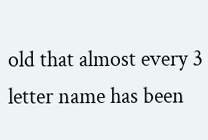old that almost every 3 letter name has been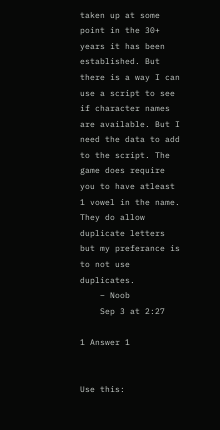taken up at some point in the 30+ years it has been established. But there is a way I can use a script to see if character names are available. But I need the data to add to the script. The game does require you to have atleast 1 vowel in the name. They do allow duplicate letters but my preferance is to not use duplicates.
    – Noob
    Sep 3 at 2:27

1 Answer 1


Use this: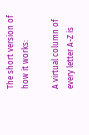The short version of how it works:

A virtual column of every letter A-Z is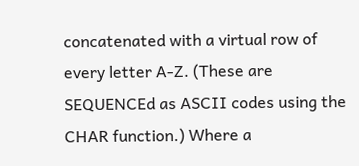concatenated with a virtual row of every letter A-Z. (These are SEQUENCEd as ASCII codes using the CHAR function.) Where a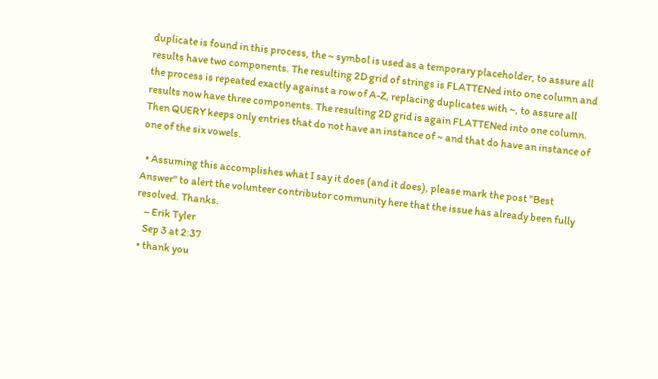duplicate is found in this process, the ~ symbol is used as a temporary placeholder, to assure all results have two components. The resulting 2D grid of strings is FLATTENed into one column and the process is repeated exactly against a row of A-Z, replacing duplicates with ~, to assure all results now have three components. The resulting 2D grid is again FLATTENed into one column. Then QUERY keeps only entries that do not have an instance of ~ and that do have an instance of one of the six vowels.

  • Assuming this accomplishes what I say it does (and it does), please mark the post "Best Answer" to alert the volunteer contributor community here that the issue has already been fully resolved. Thanks.
    – Erik Tyler
    Sep 3 at 2:37
  • thank you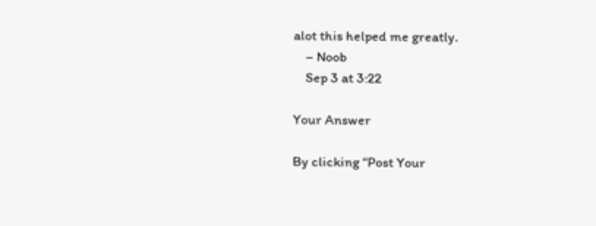alot this helped me greatly.
    – Noob
    Sep 3 at 3:22

Your Answer

By clicking “Post Your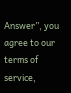Answer”, you agree to our terms of service,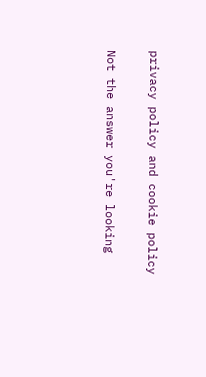privacy policy and cookie policy

Not the answer you're looking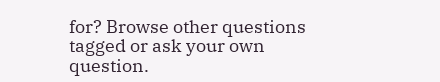for? Browse other questions tagged or ask your own question.